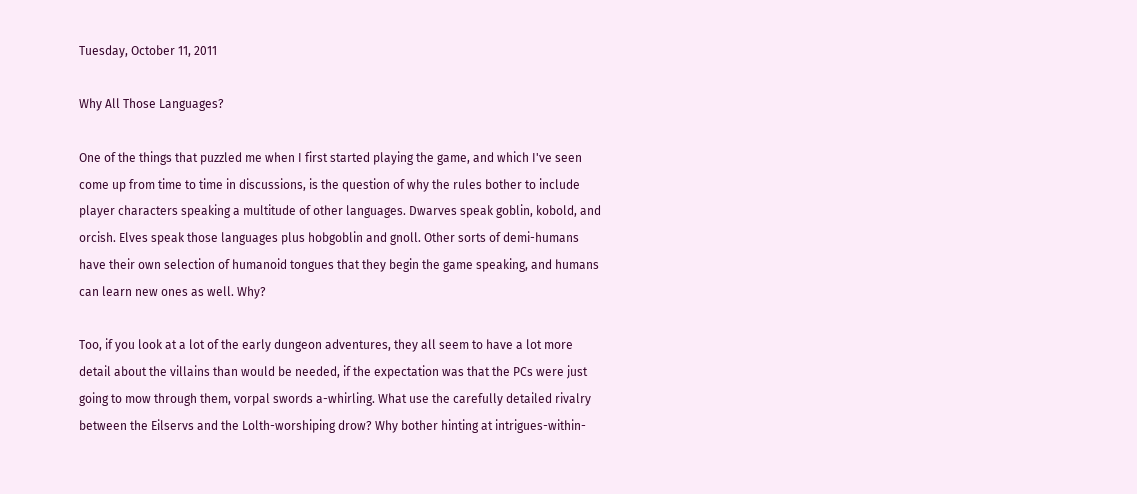Tuesday, October 11, 2011

Why All Those Languages?

One of the things that puzzled me when I first started playing the game, and which I've seen come up from time to time in discussions, is the question of why the rules bother to include player characters speaking a multitude of other languages. Dwarves speak goblin, kobold, and orcish. Elves speak those languages plus hobgoblin and gnoll. Other sorts of demi-humans have their own selection of humanoid tongues that they begin the game speaking, and humans can learn new ones as well. Why?

Too, if you look at a lot of the early dungeon adventures, they all seem to have a lot more detail about the villains than would be needed, if the expectation was that the PCs were just going to mow through them, vorpal swords a-whirling. What use the carefully detailed rivalry between the Eilservs and the Lolth-worshiping drow? Why bother hinting at intrigues-within-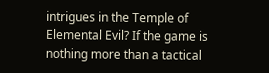intrigues in the Temple of Elemental Evil? If the game is nothing more than a tactical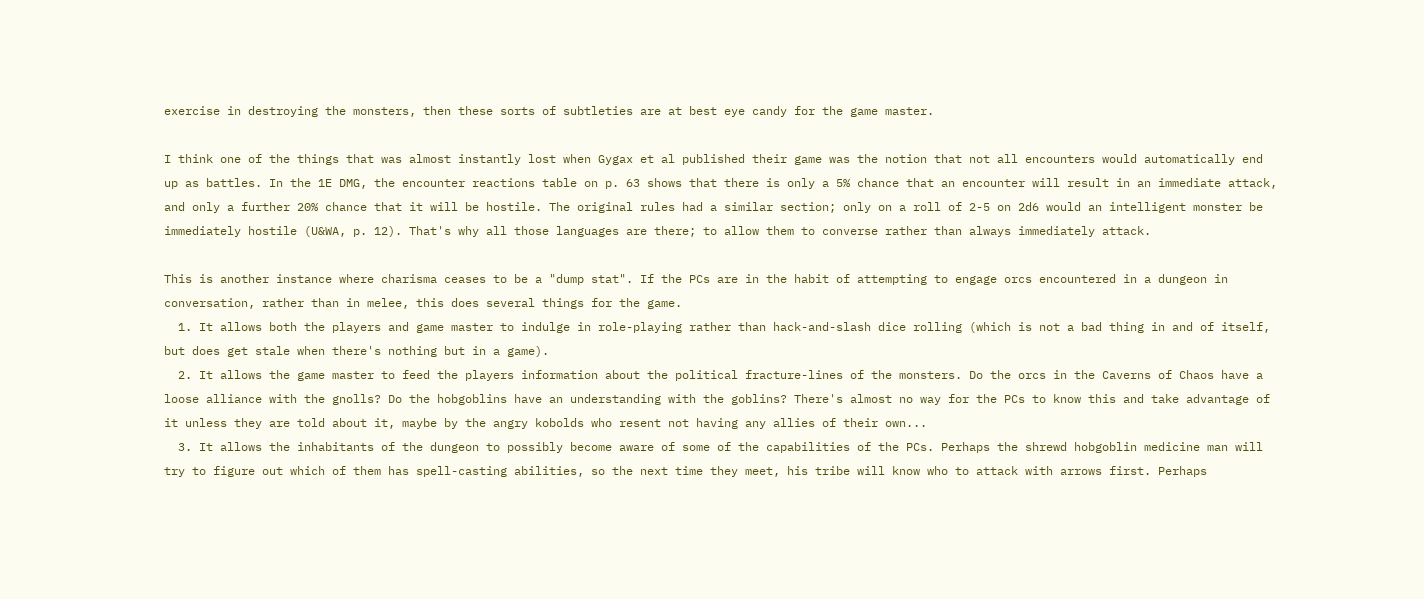exercise in destroying the monsters, then these sorts of subtleties are at best eye candy for the game master.

I think one of the things that was almost instantly lost when Gygax et al published their game was the notion that not all encounters would automatically end up as battles. In the 1E DMG, the encounter reactions table on p. 63 shows that there is only a 5% chance that an encounter will result in an immediate attack, and only a further 20% chance that it will be hostile. The original rules had a similar section; only on a roll of 2-5 on 2d6 would an intelligent monster be immediately hostile (U&WA, p. 12). That's why all those languages are there; to allow them to converse rather than always immediately attack.

This is another instance where charisma ceases to be a "dump stat". If the PCs are in the habit of attempting to engage orcs encountered in a dungeon in conversation, rather than in melee, this does several things for the game.
  1. It allows both the players and game master to indulge in role-playing rather than hack-and-slash dice rolling (which is not a bad thing in and of itself, but does get stale when there's nothing but in a game).
  2. It allows the game master to feed the players information about the political fracture-lines of the monsters. Do the orcs in the Caverns of Chaos have a loose alliance with the gnolls? Do the hobgoblins have an understanding with the goblins? There's almost no way for the PCs to know this and take advantage of it unless they are told about it, maybe by the angry kobolds who resent not having any allies of their own...
  3. It allows the inhabitants of the dungeon to possibly become aware of some of the capabilities of the PCs. Perhaps the shrewd hobgoblin medicine man will try to figure out which of them has spell-casting abilities, so the next time they meet, his tribe will know who to attack with arrows first. Perhaps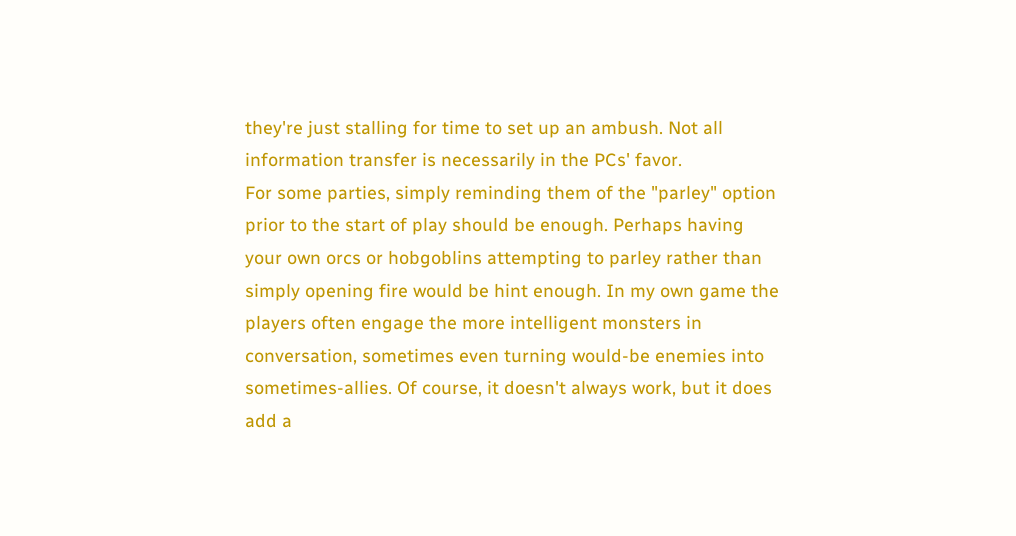they're just stalling for time to set up an ambush. Not all information transfer is necessarily in the PCs' favor.
For some parties, simply reminding them of the "parley" option prior to the start of play should be enough. Perhaps having your own orcs or hobgoblins attempting to parley rather than simply opening fire would be hint enough. In my own game the players often engage the more intelligent monsters in conversation, sometimes even turning would-be enemies into sometimes-allies. Of course, it doesn't always work, but it does add a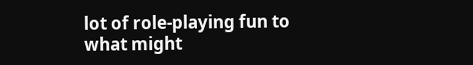lot of role-playing fun to what might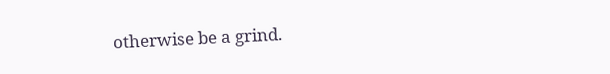otherwise be a grind.